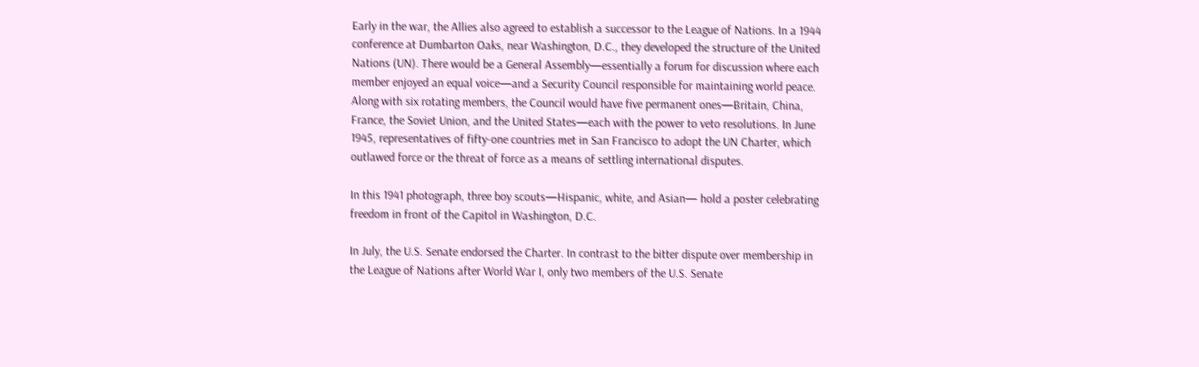Early in the war, the Allies also agreed to establish a successor to the League of Nations. In a 1944 conference at Dumbarton Oaks, near Washington, D.C., they developed the structure of the United Nations (UN). There would be a General Assembly—essentially a forum for discussion where each member enjoyed an equal voice—and a Security Council responsible for maintaining world peace. Along with six rotating members, the Council would have five permanent ones—Britain, China, France, the Soviet Union, and the United States—each with the power to veto resolutions. In June 1945, representatives of fifty-one countries met in San Francisco to adopt the UN Charter, which outlawed force or the threat of force as a means of settling international disputes.

In this 1941 photograph, three boy scouts—Hispanic, white, and Asian— hold a poster celebrating freedom in front of the Capitol in Washington, D.C.

In July, the U.S. Senate endorsed the Charter. In contrast to the bitter dispute over membership in the League of Nations after World War I, only two members of the U.S. Senate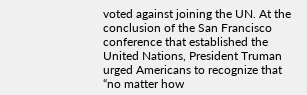voted against joining the UN. At the conclusion of the San Francisco conference that established the United Nations, President Truman urged Americans to recognize that “no matter how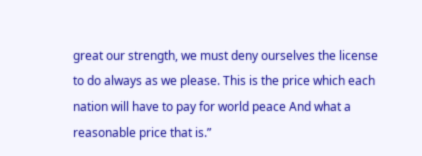great our strength, we must deny ourselves the license to do always as we please. This is the price which each nation will have to pay for world peace And what a reasonable price that is.”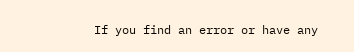If you find an error or have any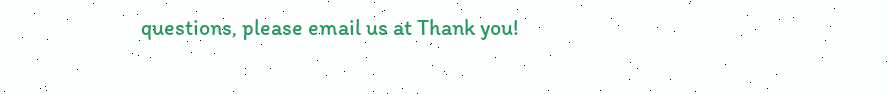questions, please email us at Thank you!